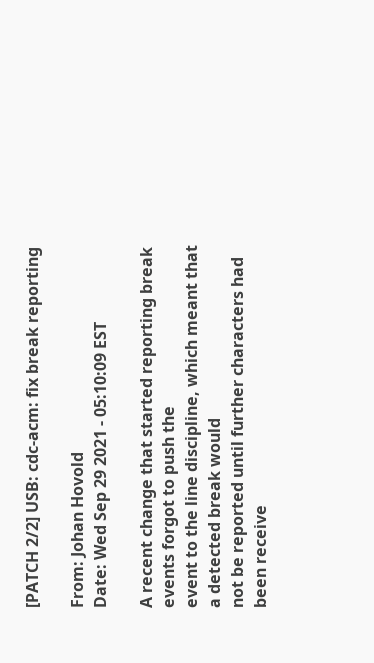[PATCH 2/2] USB: cdc-acm: fix break reporting

From: Johan Hovold
Date: Wed Sep 29 2021 - 05:10:09 EST

A recent change that started reporting break events forgot to push the
event to the line discipline, which meant that a detected break would
not be reported until further characters had been receive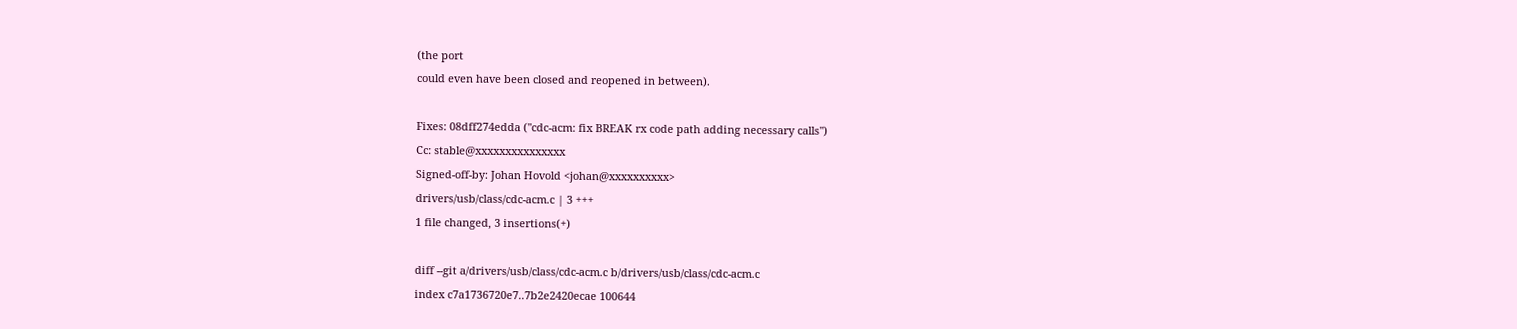(the port
could even have been closed and reopened in between).

Fixes: 08dff274edda ("cdc-acm: fix BREAK rx code path adding necessary calls")
Cc: stable@xxxxxxxxxxxxxxx
Signed-off-by: Johan Hovold <johan@xxxxxxxxxx>
drivers/usb/class/cdc-acm.c | 3 +++
1 file changed, 3 insertions(+)

diff --git a/drivers/usb/class/cdc-acm.c b/drivers/usb/class/cdc-acm.c
index c7a1736720e7..7b2e2420ecae 100644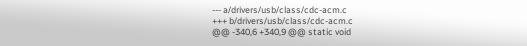--- a/drivers/usb/class/cdc-acm.c
+++ b/drivers/usb/class/cdc-acm.c
@@ -340,6 +340,9 @@ static void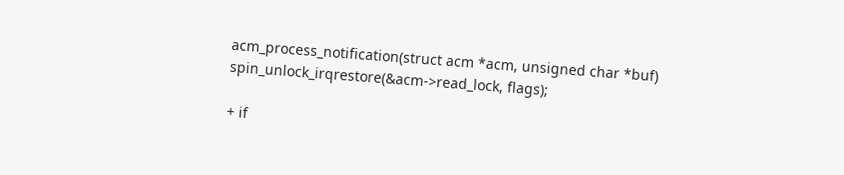acm_process_notification(struct acm *acm, unsigned char *buf)
spin_unlock_irqrestore(&acm->read_lock, flags);

+ if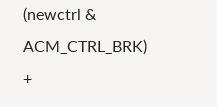(newctrl & ACM_CTRL_BRK)
+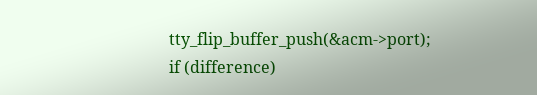tty_flip_buffer_push(&acm->port);
if (difference)